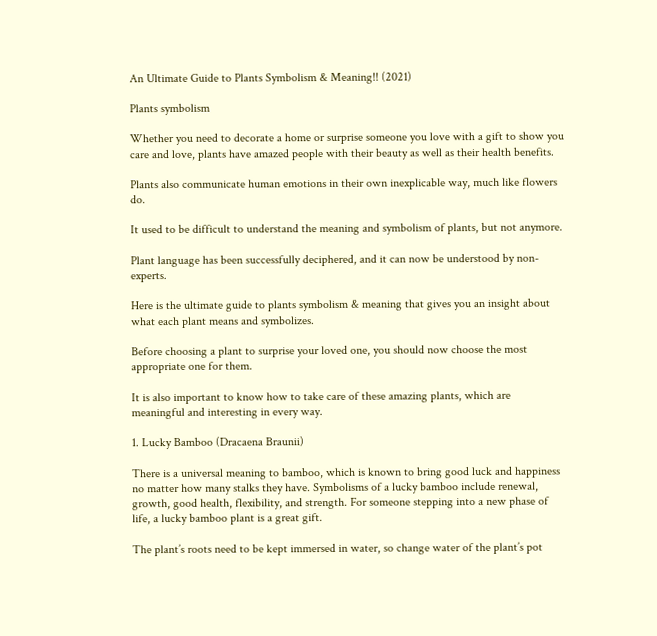An Ultimate Guide to Plants Symbolism & Meaning!! (2021)

Plants symbolism

Whether you need to decorate a home or surprise someone you love with a gift to show you care and love, plants have amazed people with their beauty as well as their health benefits.

Plants also communicate human emotions in their own inexplicable way, much like flowers do.

It used to be difficult to understand the meaning and symbolism of plants, but not anymore.

Plant language has been successfully deciphered, and it can now be understood by non-experts.

Here is the ultimate guide to plants symbolism & meaning that gives you an insight about what each plant means and symbolizes.

Before choosing a plant to surprise your loved one, you should now choose the most appropriate one for them.

It is also important to know how to take care of these amazing plants, which are meaningful and interesting in every way.

1. Lucky Bamboo (Dracaena Braunii)

There is a universal meaning to bamboo, which is known to bring good luck and happiness no matter how many stalks they have. Symbolisms of a lucky bamboo include renewal, growth, good health, flexibility, and strength. For someone stepping into a new phase of life, a lucky bamboo plant is a great gift.

The plant’s roots need to be kept immersed in water, so change water of the plant’s pot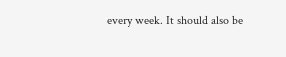every week. It should also be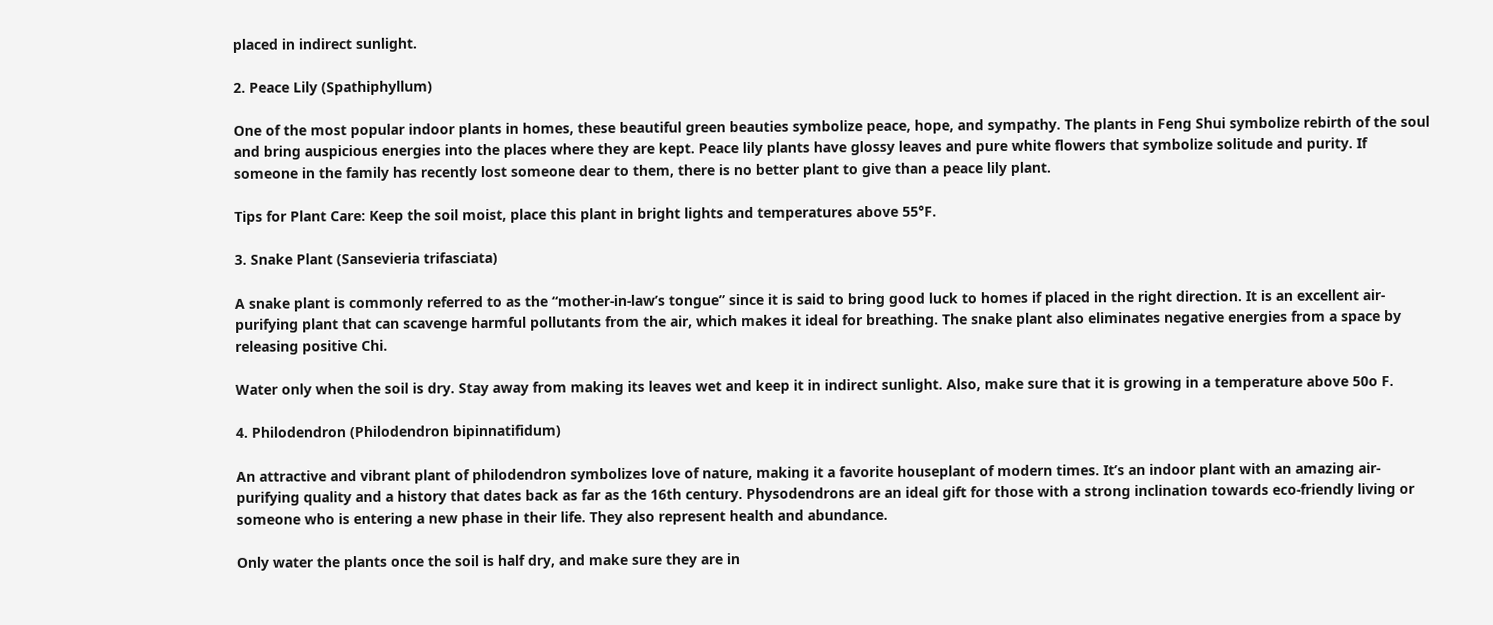placed in indirect sunlight.

2. Peace Lily (Spathiphyllum)

One of the most popular indoor plants in homes, these beautiful green beauties symbolize peace, hope, and sympathy. The plants in Feng Shui symbolize rebirth of the soul and bring auspicious energies into the places where they are kept. Peace lily plants have glossy leaves and pure white flowers that symbolize solitude and purity. If someone in the family has recently lost someone dear to them, there is no better plant to give than a peace lily plant.

Tips for Plant Care: Keep the soil moist, place this plant in bright lights and temperatures above 55°F.

3. Snake Plant (Sansevieria trifasciata)

A snake plant is commonly referred to as the “mother-in-law’s tongue” since it is said to bring good luck to homes if placed in the right direction. It is an excellent air-purifying plant that can scavenge harmful pollutants from the air, which makes it ideal for breathing. The snake plant also eliminates negative energies from a space by releasing positive Chi.

Water only when the soil is dry. Stay away from making its leaves wet and keep it in indirect sunlight. Also, make sure that it is growing in a temperature above 50o F.

4. Philodendron (Philodendron bipinnatifidum)

An attractive and vibrant plant of philodendron symbolizes love of nature, making it a favorite houseplant of modern times. It’s an indoor plant with an amazing air-purifying quality and a history that dates back as far as the 16th century. Physodendrons are an ideal gift for those with a strong inclination towards eco-friendly living or someone who is entering a new phase in their life. They also represent health and abundance.

Only water the plants once the soil is half dry, and make sure they are in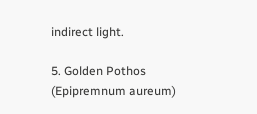indirect light.

5. Golden Pothos (Epipremnum aureum)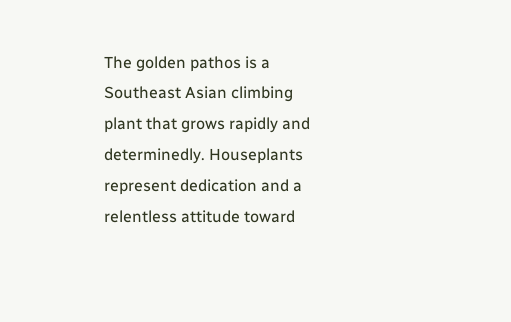The golden pathos is a Southeast Asian climbing plant that grows rapidly and determinedly. Houseplants represent dedication and a relentless attitude toward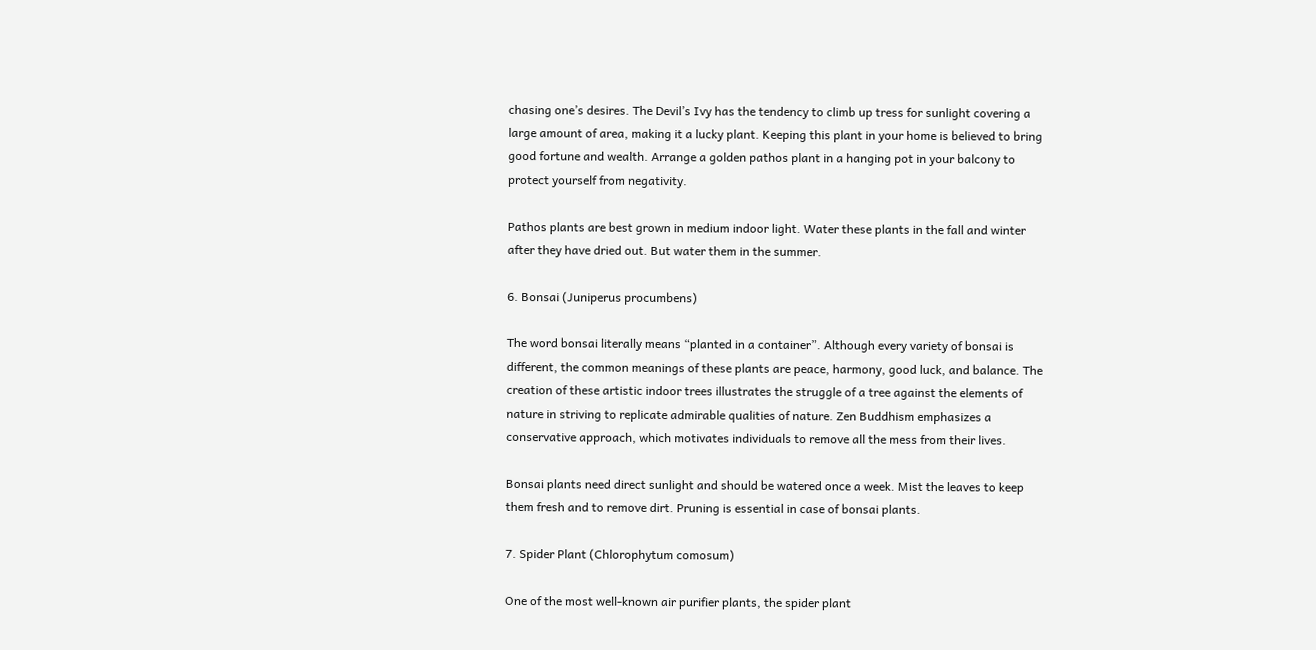chasing one’s desires. The Devil’s Ivy has the tendency to climb up tress for sunlight covering a large amount of area, making it a lucky plant. Keeping this plant in your home is believed to bring good fortune and wealth. Arrange a golden pathos plant in a hanging pot in your balcony to protect yourself from negativity.

Pathos plants are best grown in medium indoor light. Water these plants in the fall and winter after they have dried out. But water them in the summer.

6. Bonsai (Juniperus procumbens)

The word bonsai literally means “planted in a container”. Although every variety of bonsai is different, the common meanings of these plants are peace, harmony, good luck, and balance. The creation of these artistic indoor trees illustrates the struggle of a tree against the elements of nature in striving to replicate admirable qualities of nature. Zen Buddhism emphasizes a conservative approach, which motivates individuals to remove all the mess from their lives.

Bonsai plants need direct sunlight and should be watered once a week. Mist the leaves to keep them fresh and to remove dirt. Pruning is essential in case of bonsai plants.

7. Spider Plant (Chlorophytum comosum)

One of the most well-known air purifier plants, the spider plant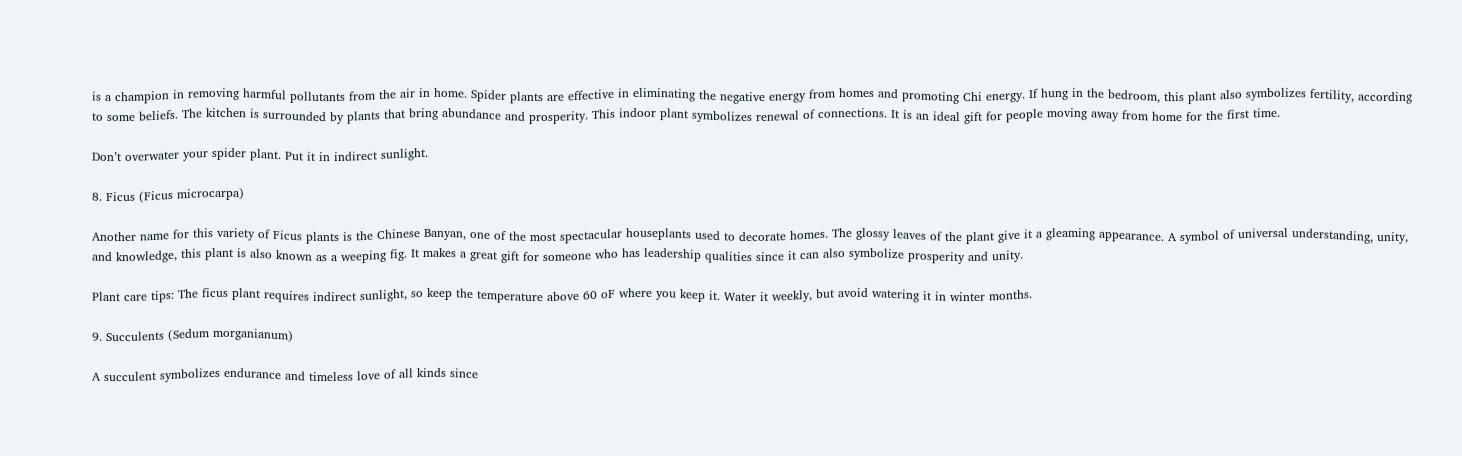is a champion in removing harmful pollutants from the air in home. Spider plants are effective in eliminating the negative energy from homes and promoting Chi energy. If hung in the bedroom, this plant also symbolizes fertility, according to some beliefs. The kitchen is surrounded by plants that bring abundance and prosperity. This indoor plant symbolizes renewal of connections. It is an ideal gift for people moving away from home for the first time.

Don’t overwater your spider plant. Put it in indirect sunlight.

8. Ficus (Ficus microcarpa)

Another name for this variety of Ficus plants is the Chinese Banyan, one of the most spectacular houseplants used to decorate homes. The glossy leaves of the plant give it a gleaming appearance. A symbol of universal understanding, unity, and knowledge, this plant is also known as a weeping fig. It makes a great gift for someone who has leadership qualities since it can also symbolize prosperity and unity.

Plant care tips: The ficus plant requires indirect sunlight, so keep the temperature above 60 oF where you keep it. Water it weekly, but avoid watering it in winter months.

9. Succulents (Sedum morganianum)

A succulent symbolizes endurance and timeless love of all kinds since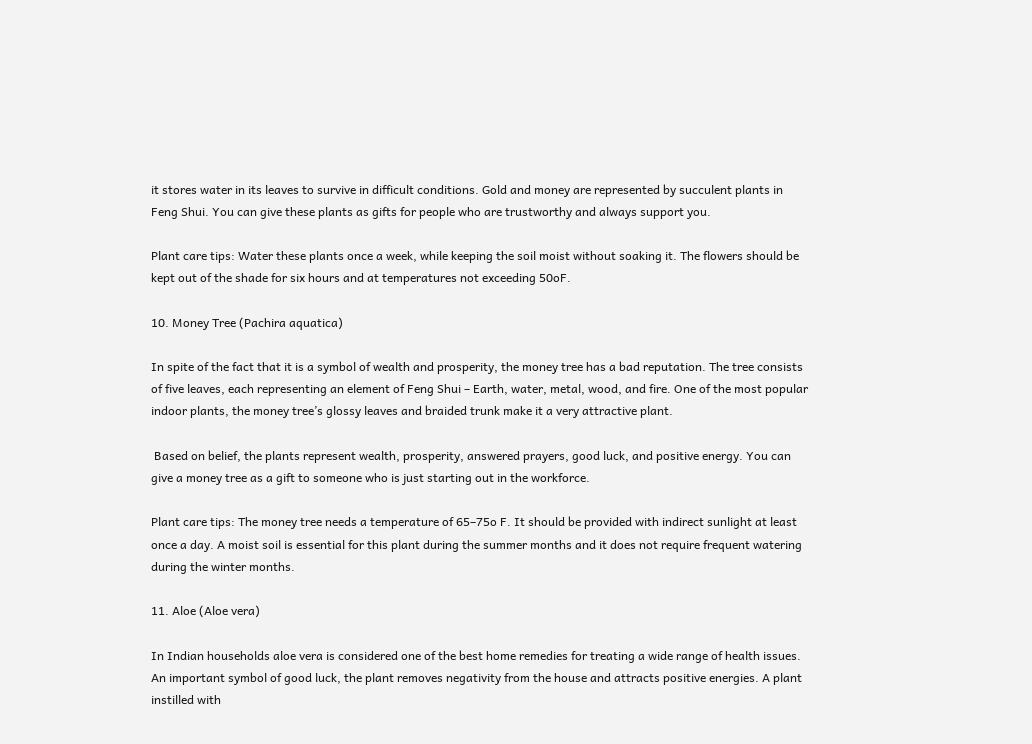it stores water in its leaves to survive in difficult conditions. Gold and money are represented by succulent plants in Feng Shui. You can give these plants as gifts for people who are trustworthy and always support you.

Plant care tips: Water these plants once a week, while keeping the soil moist without soaking it. The flowers should be kept out of the shade for six hours and at temperatures not exceeding 50oF.

10. Money Tree (Pachira aquatica)

In spite of the fact that it is a symbol of wealth and prosperity, the money tree has a bad reputation. The tree consists of five leaves, each representing an element of Feng Shui – Earth, water, metal, wood, and fire. One of the most popular indoor plants, the money tree’s glossy leaves and braided trunk make it a very attractive plant.

 Based on belief, the plants represent wealth, prosperity, answered prayers, good luck, and positive energy. You can give a money tree as a gift to someone who is just starting out in the workforce.

Plant care tips: The money tree needs a temperature of 65–75o F. It should be provided with indirect sunlight at least once a day. A moist soil is essential for this plant during the summer months and it does not require frequent watering during the winter months.

11. Aloe (Aloe vera)

In Indian households aloe vera is considered one of the best home remedies for treating a wide range of health issues. An important symbol of good luck, the plant removes negativity from the house and attracts positive energies. A plant instilled with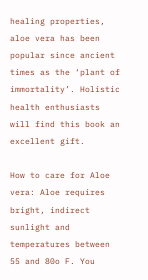healing properties, aloe vera has been popular since ancient times as the ‘plant of immortality’. Holistic health enthusiasts will find this book an excellent gift.

How to care for Aloe vera: Aloe requires bright, indirect sunlight and temperatures between 55 and 80o F. You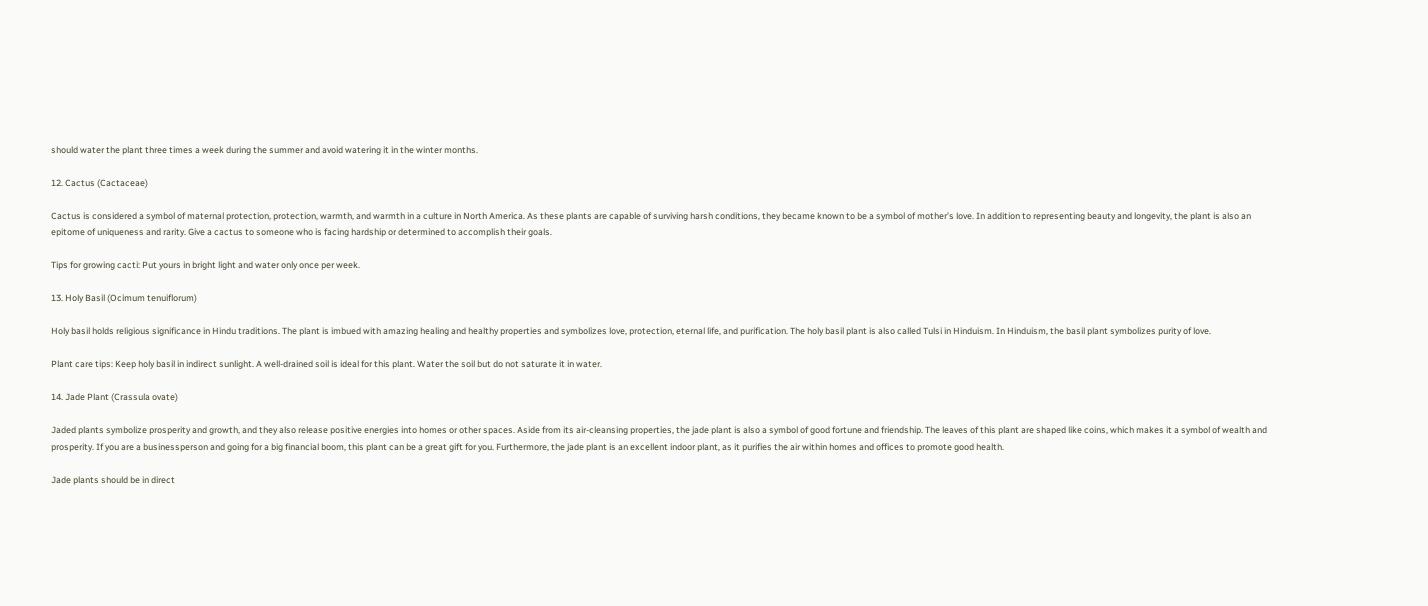should water the plant three times a week during the summer and avoid watering it in the winter months.

12. Cactus (Cactaceae)

Cactus is considered a symbol of maternal protection, protection, warmth, and warmth in a culture in North America. As these plants are capable of surviving harsh conditions, they became known to be a symbol of mother’s love. In addition to representing beauty and longevity, the plant is also an epitome of uniqueness and rarity. Give a cactus to someone who is facing hardship or determined to accomplish their goals.

Tips for growing cacti: Put yours in bright light and water only once per week.

13. Holy Basil (Ocimum tenuiflorum)

Holy basil holds religious significance in Hindu traditions. The plant is imbued with amazing healing and healthy properties and symbolizes love, protection, eternal life, and purification. The holy basil plant is also called Tulsi in Hinduism. In Hinduism, the basil plant symbolizes purity of love.

Plant care tips: Keep holy basil in indirect sunlight. A well-drained soil is ideal for this plant. Water the soil but do not saturate it in water.

14. Jade Plant (Crassula ovate)

Jaded plants symbolize prosperity and growth, and they also release positive energies into homes or other spaces. Aside from its air-cleansing properties, the jade plant is also a symbol of good fortune and friendship. The leaves of this plant are shaped like coins, which makes it a symbol of wealth and prosperity. If you are a businessperson and going for a big financial boom, this plant can be a great gift for you. Furthermore, the jade plant is an excellent indoor plant, as it purifies the air within homes and offices to promote good health.

Jade plants should be in direct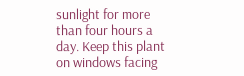sunlight for more than four hours a day. Keep this plant on windows facing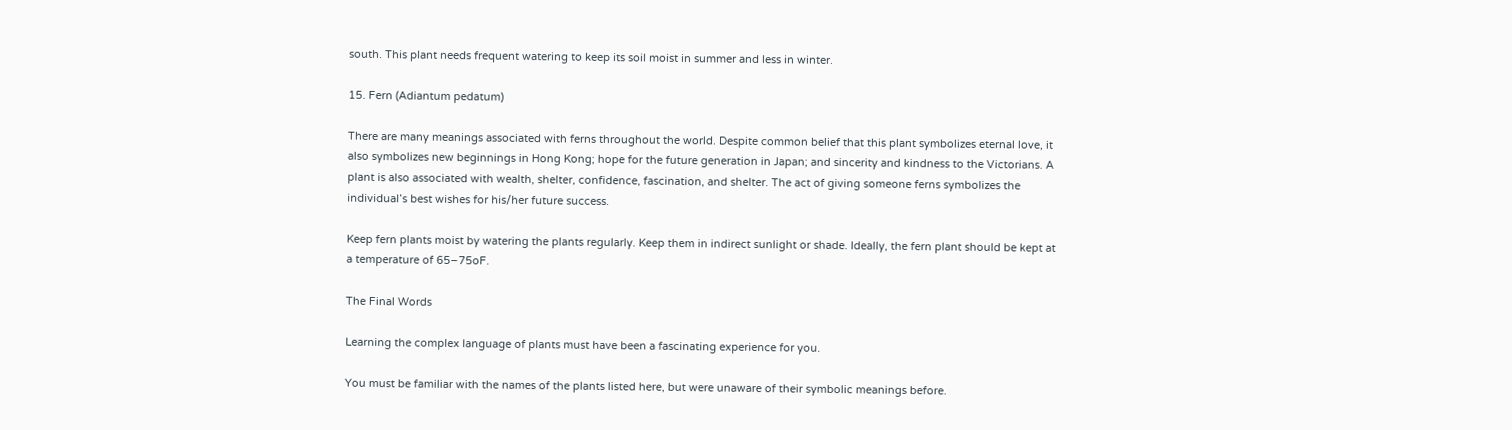south. This plant needs frequent watering to keep its soil moist in summer and less in winter.

15. Fern (Adiantum pedatum)

There are many meanings associated with ferns throughout the world. Despite common belief that this plant symbolizes eternal love, it also symbolizes new beginnings in Hong Kong; hope for the future generation in Japan; and sincerity and kindness to the Victorians. A plant is also associated with wealth, shelter, confidence, fascination, and shelter. The act of giving someone ferns symbolizes the individual’s best wishes for his/her future success.

Keep fern plants moist by watering the plants regularly. Keep them in indirect sunlight or shade. Ideally, the fern plant should be kept at a temperature of 65–75oF.

The Final Words

Learning the complex language of plants must have been a fascinating experience for you.

You must be familiar with the names of the plants listed here, but were unaware of their symbolic meanings before.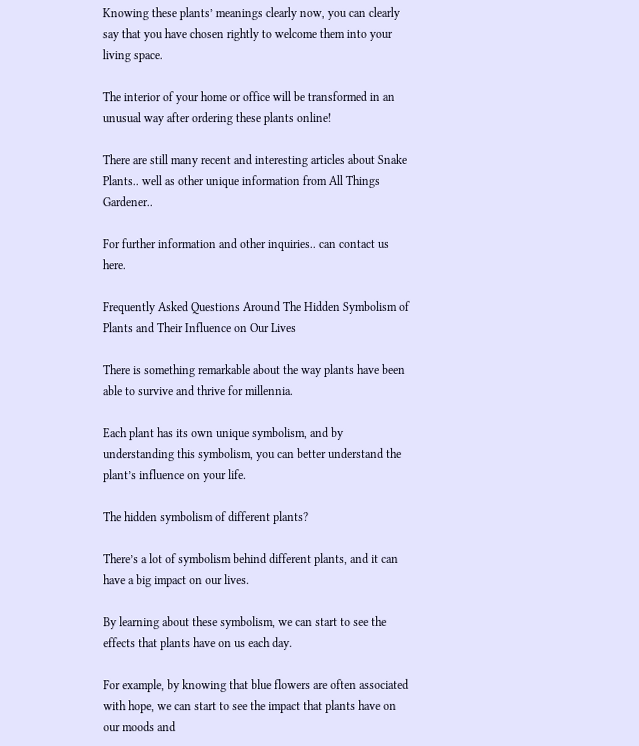Knowing these plants’ meanings clearly now, you can clearly say that you have chosen rightly to welcome them into your living space.

The interior of your home or office will be transformed in an unusual way after ordering these plants online!

There are still many recent and interesting articles about Snake Plants.. well as other unique information from All Things Gardener..

For further information and other inquiries.. can contact us here.

Frequently Asked Questions Around The Hidden Symbolism of Plants and Their Influence on Our Lives

There is something remarkable about the way plants have been able to survive and thrive for millennia.

Each plant has its own unique symbolism, and by understanding this symbolism, you can better understand the plant’s influence on your life.

The hidden symbolism of different plants?

There’s a lot of symbolism behind different plants, and it can have a big impact on our lives.

By learning about these symbolism, we can start to see the effects that plants have on us each day.

For example, by knowing that blue flowers are often associated with hope, we can start to see the impact that plants have on our moods and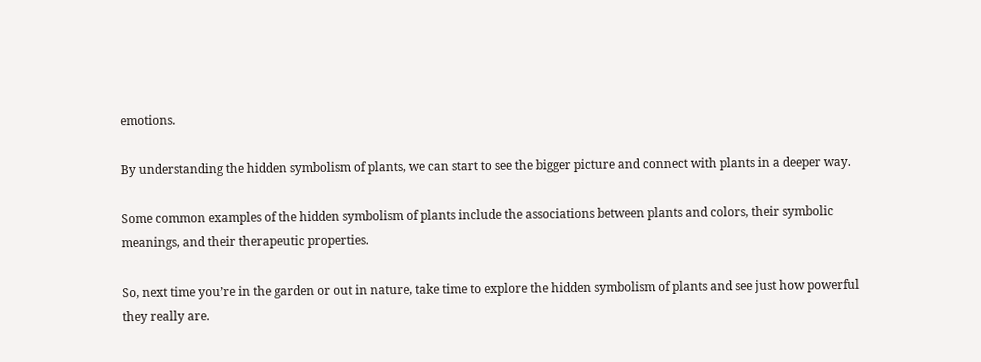emotions.

By understanding the hidden symbolism of plants, we can start to see the bigger picture and connect with plants in a deeper way.

Some common examples of the hidden symbolism of plants include the associations between plants and colors, their symbolic meanings, and their therapeutic properties.

So, next time you’re in the garden or out in nature, take time to explore the hidden symbolism of plants and see just how powerful they really are.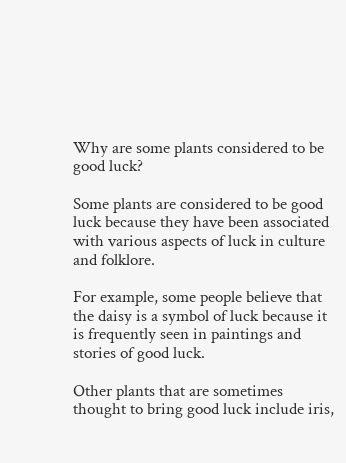Why are some plants considered to be good luck?

Some plants are considered to be good luck because they have been associated with various aspects of luck in culture and folklore.

For example, some people believe that the daisy is a symbol of luck because it is frequently seen in paintings and stories of good luck.

Other plants that are sometimes thought to bring good luck include iris,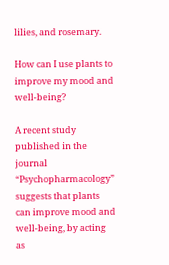lilies, and rosemary.

How can I use plants to improve my mood and well-being?

A recent study published in the journal “Psychopharmacology” suggests that plants can improve mood and well-being, by acting as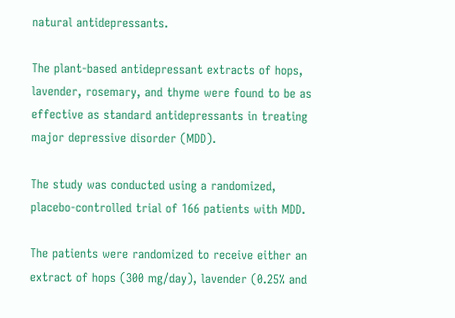natural antidepressants.

The plant-based antidepressant extracts of hops, lavender, rosemary, and thyme were found to be as effective as standard antidepressants in treating major depressive disorder (MDD).

The study was conducted using a randomized, placebo-controlled trial of 166 patients with MDD.

The patients were randomized to receive either an extract of hops (300 mg/day), lavender (0.25% and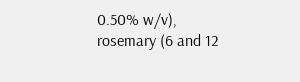0.50% w/v), rosemary (6 and 12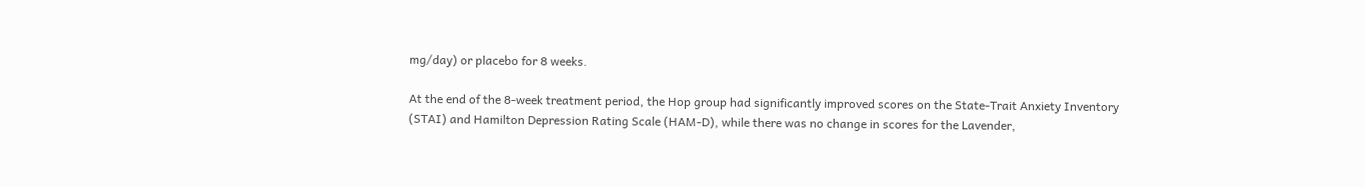mg/day) or placebo for 8 weeks.

At the end of the 8-week treatment period, the Hop group had significantly improved scores on the State-Trait Anxiety Inventory (STAI) and Hamilton Depression Rating Scale (HAM-D), while there was no change in scores for the Lavender,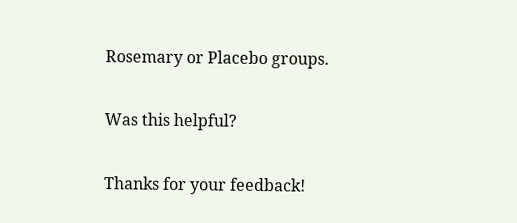Rosemary or Placebo groups.

Was this helpful?

Thanks for your feedback!